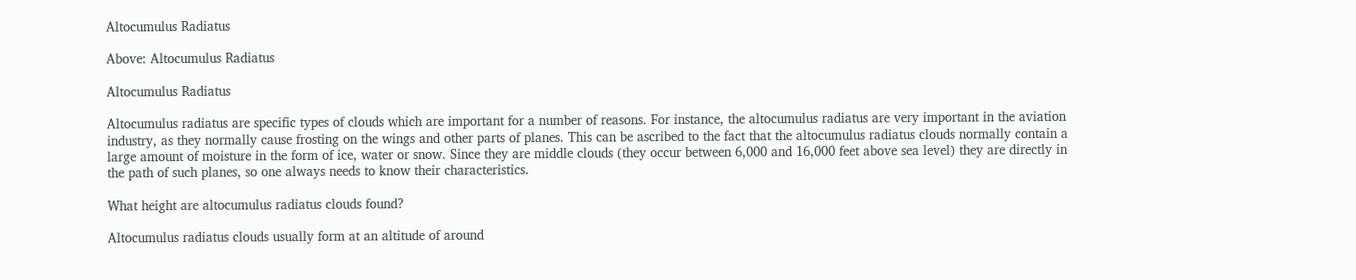Altocumulus Radiatus

Above: Altocumulus Radiatus

Altocumulus Radiatus

Altocumulus radiatus are specific types of clouds which are important for a number of reasons. For instance, the altocumulus radiatus are very important in the aviation industry, as they normally cause frosting on the wings and other parts of planes. This can be ascribed to the fact that the altocumulus radiatus clouds normally contain a large amount of moisture in the form of ice, water or snow. Since they are middle clouds (they occur between 6,000 and 16,000 feet above sea level) they are directly in the path of such planes, so one always needs to know their characteristics.

What height are altocumulus radiatus clouds found?

Altocumulus radiatus clouds usually form at an altitude of around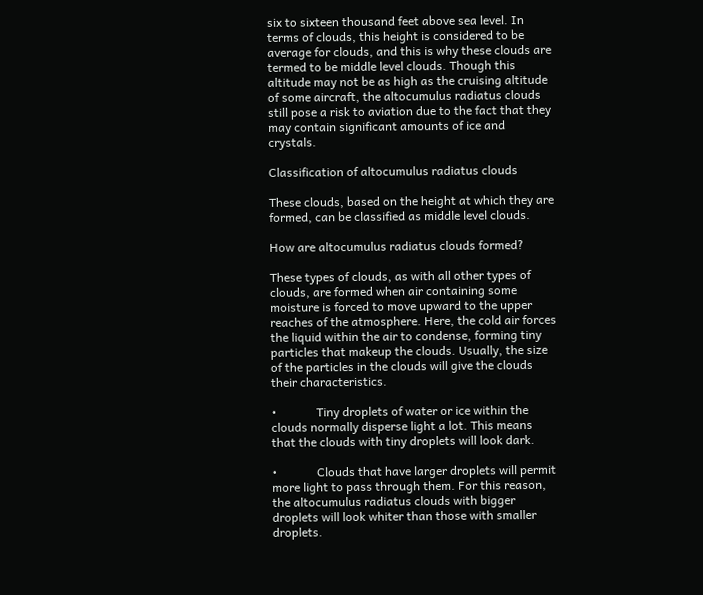six to sixteen thousand feet above sea level. In terms of clouds, this height is considered to be average for clouds, and this is why these clouds are termed to be middle level clouds. Though this altitude may not be as high as the cruising altitude of some aircraft, the altocumulus radiatus clouds still pose a risk to aviation due to the fact that they may contain significant amounts of ice and crystals.

Classification of altocumulus radiatus clouds

These clouds, based on the height at which they are formed, can be classified as middle level clouds.

How are altocumulus radiatus clouds formed?

These types of clouds, as with all other types of clouds, are formed when air containing some moisture is forced to move upward to the upper reaches of the atmosphere. Here, the cold air forces the liquid within the air to condense, forming tiny particles that makeup the clouds. Usually, the size of the particles in the clouds will give the clouds their characteristics.

•             Tiny droplets of water or ice within the clouds normally disperse light a lot. This means that the clouds with tiny droplets will look dark.

•             Clouds that have larger droplets will permit more light to pass through them. For this reason, the altocumulus radiatus clouds with bigger droplets will look whiter than those with smaller droplets.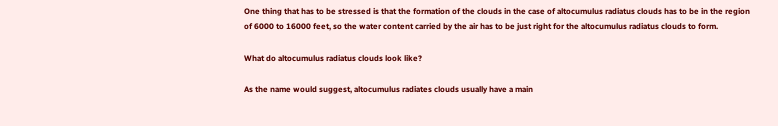One thing that has to be stressed is that the formation of the clouds in the case of altocumulus radiatus clouds has to be in the region of 6000 to 16000 feet, so the water content carried by the air has to be just right for the altocumulus radiatus clouds to form.

What do altocumulus radiatus clouds look like?

As the name would suggest, altocumulus radiates clouds usually have a main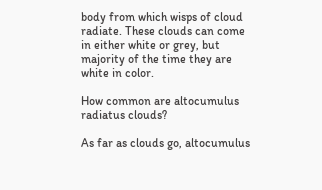body from which wisps of cloud radiate. These clouds can come in either white or grey, but majority of the time they are white in color.

How common are altocumulus radiatus clouds?

As far as clouds go, altocumulus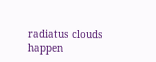radiatus clouds happen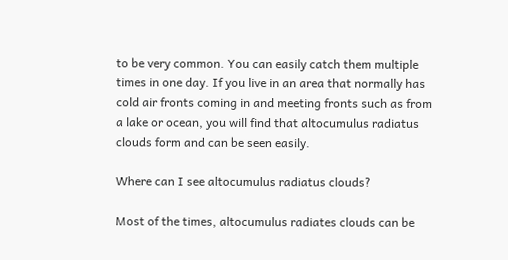to be very common. You can easily catch them multiple times in one day. If you live in an area that normally has cold air fronts coming in and meeting fronts such as from a lake or ocean, you will find that altocumulus radiatus clouds form and can be seen easily.

Where can I see altocumulus radiatus clouds?

Most of the times, altocumulus radiates clouds can be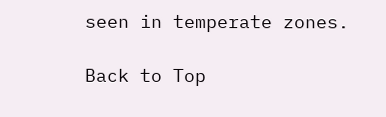seen in temperate zones.

Back to Top